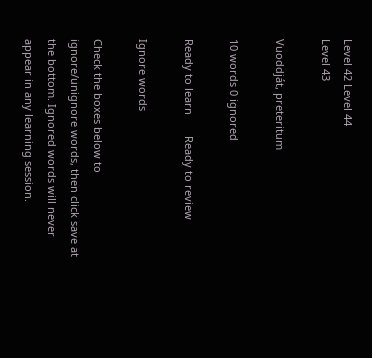Level 42 Level 44
Level 43

Vuoddját, preteritum

10 words 0 ignored

Ready to learn       Ready to review

Ignore words

Check the boxes below to ignore/unignore words, then click save at the bottom. Ignored words will never appear in any learning session.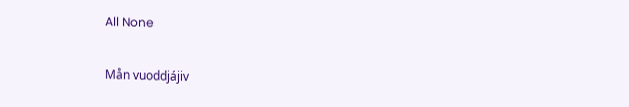All None

Mån vuoddjájiv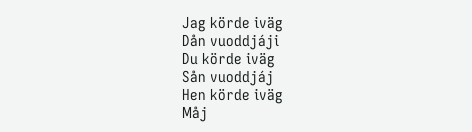Jag körde iväg
Dån vuoddjáji
Du körde iväg
Sån vuoddjáj
Hen körde iväg
Måj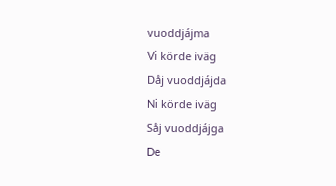vuoddjájma
Vi körde iväg
Dåj vuoddjájda
Ni körde iväg
Såj vuoddjájga
De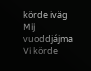körde iväg
Mij vuoddjájma
Vi körde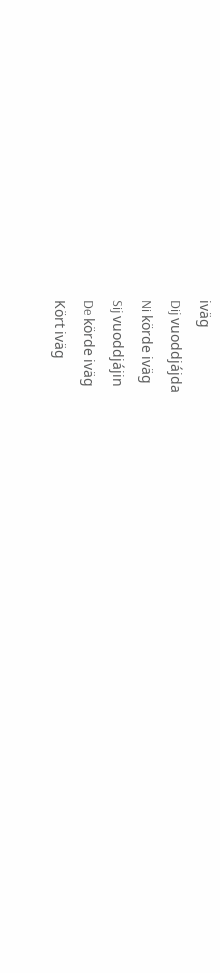iväg
Dij vuoddjájda
Ni körde iväg
Sij vuoddjájin
De körde iväg
Kört iväg